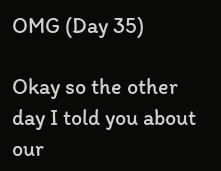OMG (Day 35)

Okay so the other day I told you about our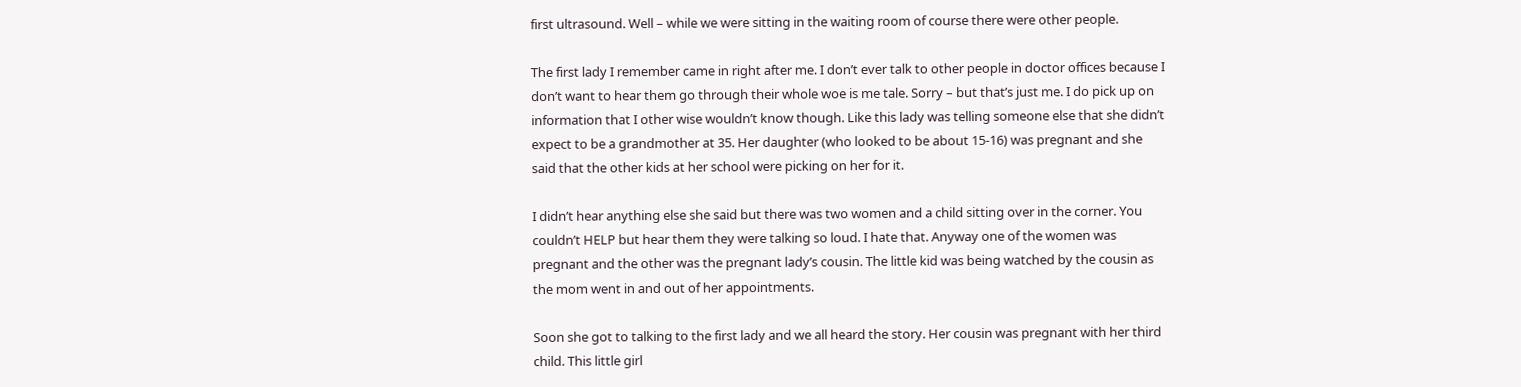first ultrasound. Well – while we were sitting in the waiting room of course there were other people.

The first lady I remember came in right after me. I don’t ever talk to other people in doctor offices because I don’t want to hear them go through their whole woe is me tale. Sorry – but that’s just me. I do pick up on information that I other wise wouldn’t know though. Like this lady was telling someone else that she didn’t expect to be a grandmother at 35. Her daughter (who looked to be about 15-16) was pregnant and she said that the other kids at her school were picking on her for it.

I didn’t hear anything else she said but there was two women and a child sitting over in the corner. You couldn’t HELP but hear them they were talking so loud. I hate that. Anyway one of the women was pregnant and the other was the pregnant lady’s cousin. The little kid was being watched by the cousin as the mom went in and out of her appointments.

Soon she got to talking to the first lady and we all heard the story. Her cousin was pregnant with her third child. This little girl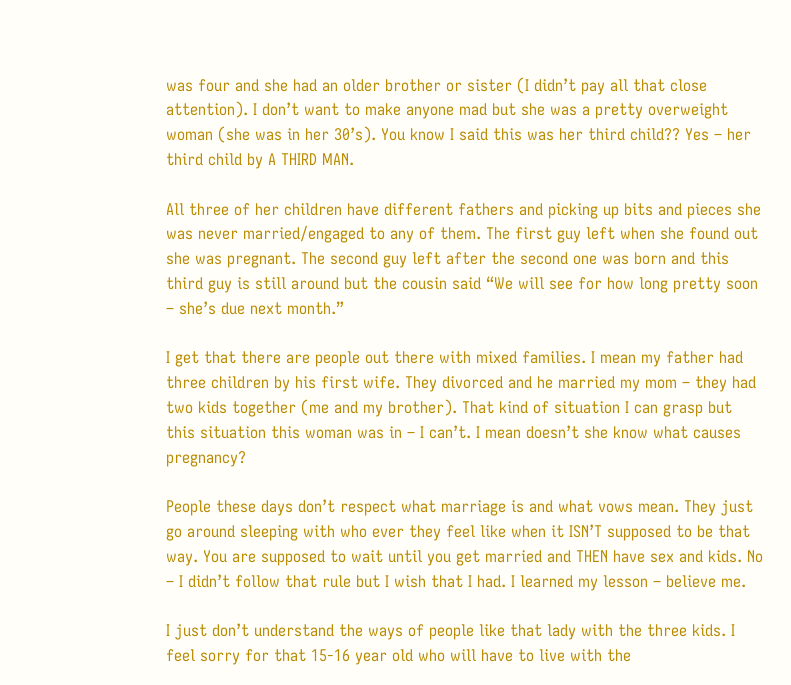was four and she had an older brother or sister (I didn’t pay all that close attention). I don’t want to make anyone mad but she was a pretty overweight woman (she was in her 30’s). You know I said this was her third child?? Yes – her third child by A THIRD MAN.

All three of her children have different fathers and picking up bits and pieces she was never married/engaged to any of them. The first guy left when she found out she was pregnant. The second guy left after the second one was born and this third guy is still around but the cousin said “We will see for how long pretty soon – she’s due next month.”

I get that there are people out there with mixed families. I mean my father had three children by his first wife. They divorced and he married my mom – they had two kids together (me and my brother). That kind of situation I can grasp but this situation this woman was in – I can’t. I mean doesn’t she know what causes pregnancy?

People these days don’t respect what marriage is and what vows mean. They just go around sleeping with who ever they feel like when it ISN’T supposed to be that way. You are supposed to wait until you get married and THEN have sex and kids. No – I didn’t follow that rule but I wish that I had. I learned my lesson – believe me.

I just don’t understand the ways of people like that lady with the three kids. I feel sorry for that 15-16 year old who will have to live with the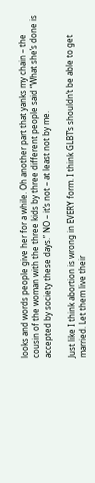looks and words people give her for a while. Oh another part that yanks my chain – the cousin of the woman with the three kids by three different people said “What she’s done is accepted by society these days.” NO – it’s not – at least not by me.

Just like I think abortion is wrong in EVERY form. I think GLBT’s shouldn’t be able to get married. Let them live their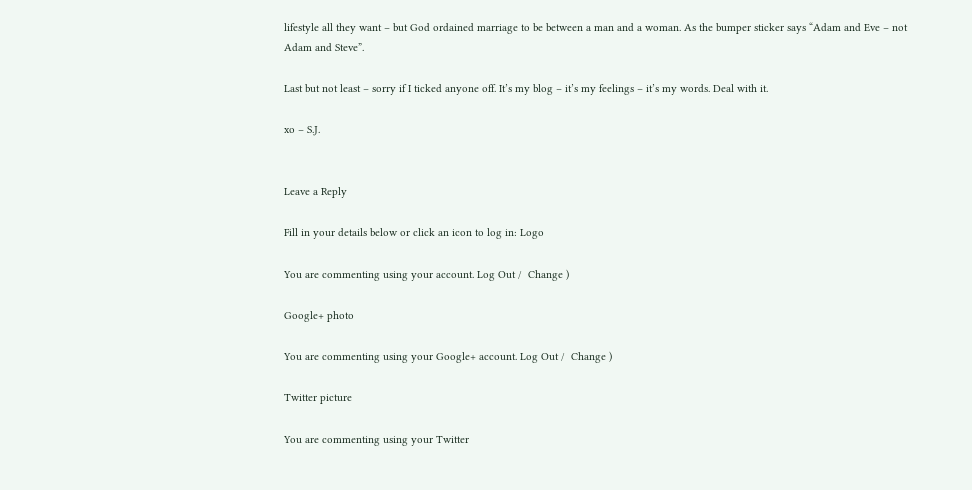lifestyle all they want – but God ordained marriage to be between a man and a woman. As the bumper sticker says “Adam and Eve – not Adam and Steve”.

Last but not least – sorry if I ticked anyone off. It’s my blog – it’s my feelings – it’s my words. Deal with it.

xo – S.J.


Leave a Reply

Fill in your details below or click an icon to log in: Logo

You are commenting using your account. Log Out /  Change )

Google+ photo

You are commenting using your Google+ account. Log Out /  Change )

Twitter picture

You are commenting using your Twitter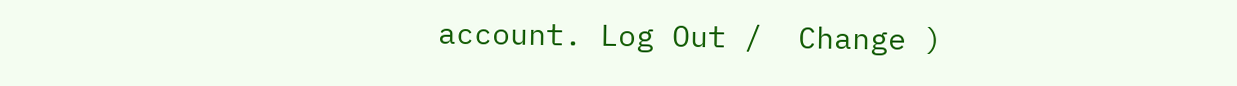account. Log Out /  Change )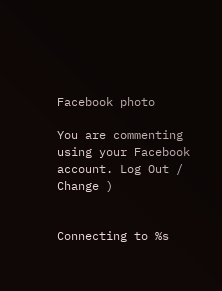Facebook photo

You are commenting using your Facebook account. Log Out /  Change )


Connecting to %s